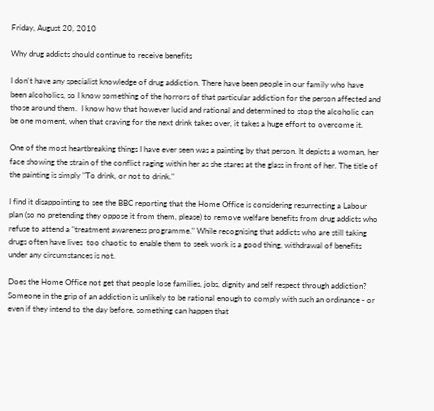Friday, August 20, 2010

Why drug addicts should continue to receive benefits

I don't have any specialist knowledge of drug addiction. There have been people in our family who have been alcoholics, so I know something of the horrors of that particular addiction for the person affected and those around them.  I know how that however lucid and rational and determined to stop the alcoholic can be one moment, when that craving for the next drink takes over, it takes a huge effort to overcome it.

One of the most heartbreaking things I have ever seen was a painting by that person. It depicts a woman, her face showing the strain of the conflict raging within her as she stares at the glass in front of her. The title of the painting is simply "To drink, or not to drink."

I find it disappointing to see the BBC reporting that the Home Office is considering resurrecting a Labour plan (so no pretending they oppose it from them, please) to remove welfare benefits from drug addicts who refuse to attend a "treatment awareness programme." While recognising that addicts who are still taking drugs often have lives  too chaotic to enable them to seek work is a good thing, withdrawal of benefits under any circumstances is not.

Does the Home Office not get that people lose families, jobs, dignity and self respect through addiction? Someone in the grip of an addiction is unlikely to be rational enough to comply with such an ordinance - or even if they intend to the day before, something can happen that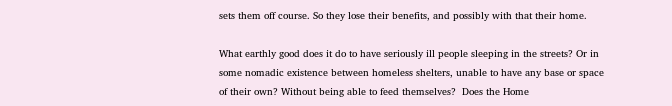sets them off course. So they lose their benefits, and possibly with that their home.

What earthly good does it do to have seriously ill people sleeping in the streets? Or in some nomadic existence between homeless shelters, unable to have any base or space of their own? Without being able to feed themselves?  Does the Home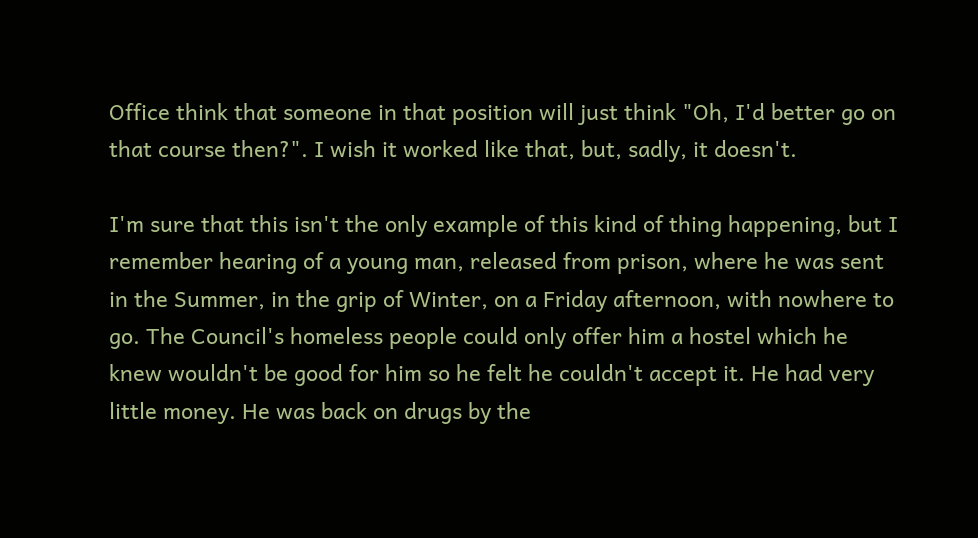Office think that someone in that position will just think "Oh, I'd better go on that course then?". I wish it worked like that, but, sadly, it doesn't.

I'm sure that this isn't the only example of this kind of thing happening, but I remember hearing of a young man, released from prison, where he was sent in the Summer, in the grip of Winter, on a Friday afternoon, with nowhere to go. The Council's homeless people could only offer him a hostel which he knew wouldn't be good for him so he felt he couldn't accept it. He had very little money. He was back on drugs by the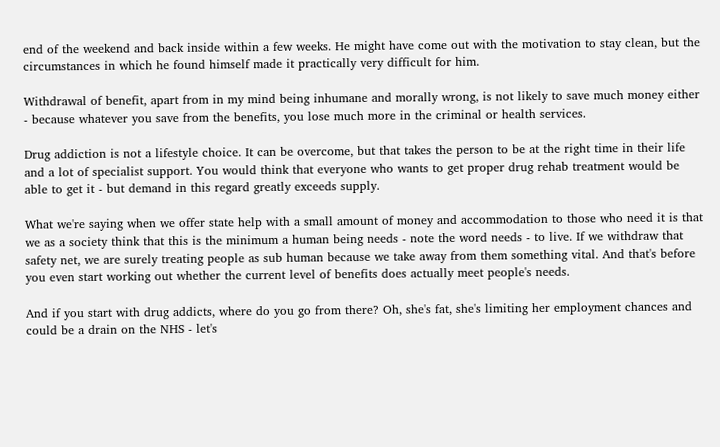end of the weekend and back inside within a few weeks. He might have come out with the motivation to stay clean, but the circumstances in which he found himself made it practically very difficult for him.

Withdrawal of benefit, apart from in my mind being inhumane and morally wrong, is not likely to save much money either - because whatever you save from the benefits, you lose much more in the criminal or health services.

Drug addiction is not a lifestyle choice. It can be overcome, but that takes the person to be at the right time in their life and a lot of specialist support. You would think that everyone who wants to get proper drug rehab treatment would be able to get it - but demand in this regard greatly exceeds supply.

What we're saying when we offer state help with a small amount of money and accommodation to those who need it is that we as a society think that this is the minimum a human being needs - note the word needs - to live. If we withdraw that safety net, we are surely treating people as sub human because we take away from them something vital. And that's before you even start working out whether the current level of benefits does actually meet people's needs.

And if you start with drug addicts, where do you go from there? Oh, she's fat, she's limiting her employment chances and could be a drain on the NHS - let's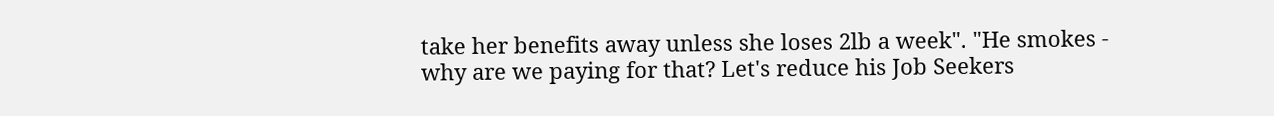take her benefits away unless she loses 2lb a week". "He smokes - why are we paying for that? Let's reduce his Job Seekers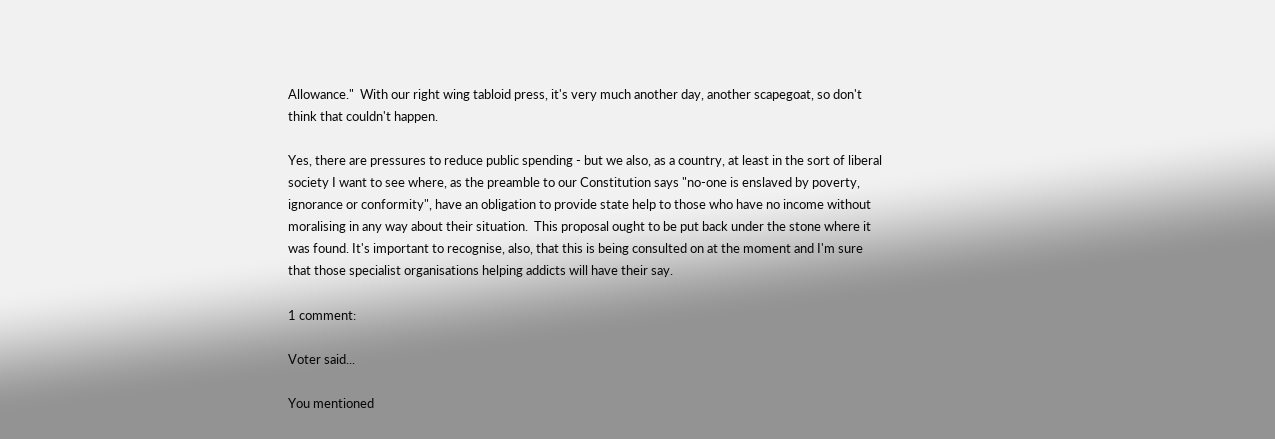Allowance."  With our right wing tabloid press, it's very much another day, another scapegoat, so don't think that couldn't happen.

Yes, there are pressures to reduce public spending - but we also, as a country, at least in the sort of liberal society I want to see where, as the preamble to our Constitution says "no-one is enslaved by poverty, ignorance or conformity", have an obligation to provide state help to those who have no income without moralising in any way about their situation.  This proposal ought to be put back under the stone where it was found. It's important to recognise, also, that this is being consulted on at the moment and I'm sure that those specialist organisations helping addicts will have their say.

1 comment:

Voter said...

You mentioned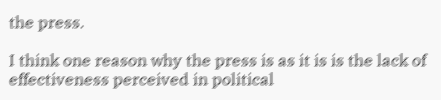the press.

I think one reason why the press is as it is is the lack of effectiveness perceived in political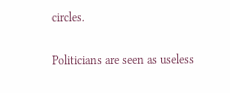circles.

Politicians are seen as useless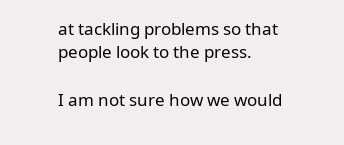at tackling problems so that people look to the press.

I am not sure how we would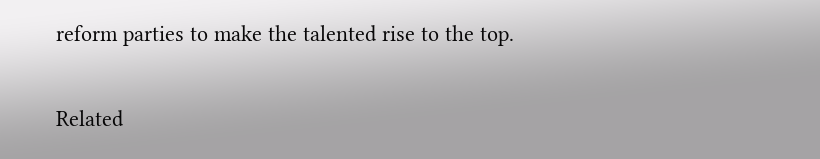reform parties to make the talented rise to the top.


Related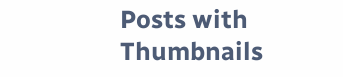Posts with Thumbnails